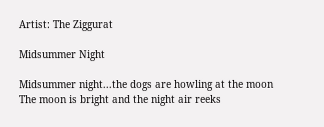Artist: The Ziggurat

Midsummer Night

Midsummer night...the dogs are howling at the moon
The moon is bright and the night air reeks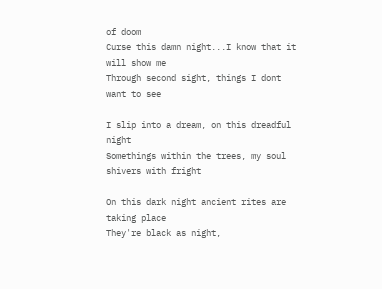of doom
Curse this damn night...I know that it will show me
Through second sight, things I dont want to see

I slip into a dream, on this dreadful night
Somethings within the trees, my soul shivers with fright

On this dark night ancient rites are taking place
They're black as night,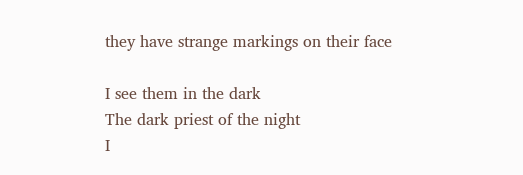they have strange markings on their face

I see them in the dark
The dark priest of the night
I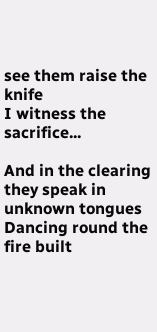see them raise the knife
I witness the sacrifice...

And in the clearing they speak in unknown tongues
Dancing round the fire built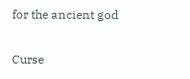for the ancient god

Curse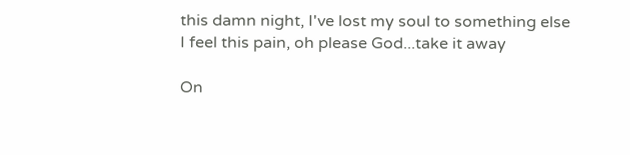this damn night, I've lost my soul to something else
I feel this pain, oh please God...take it away

On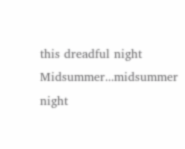this dreadful night
Midsummer...midsummer night